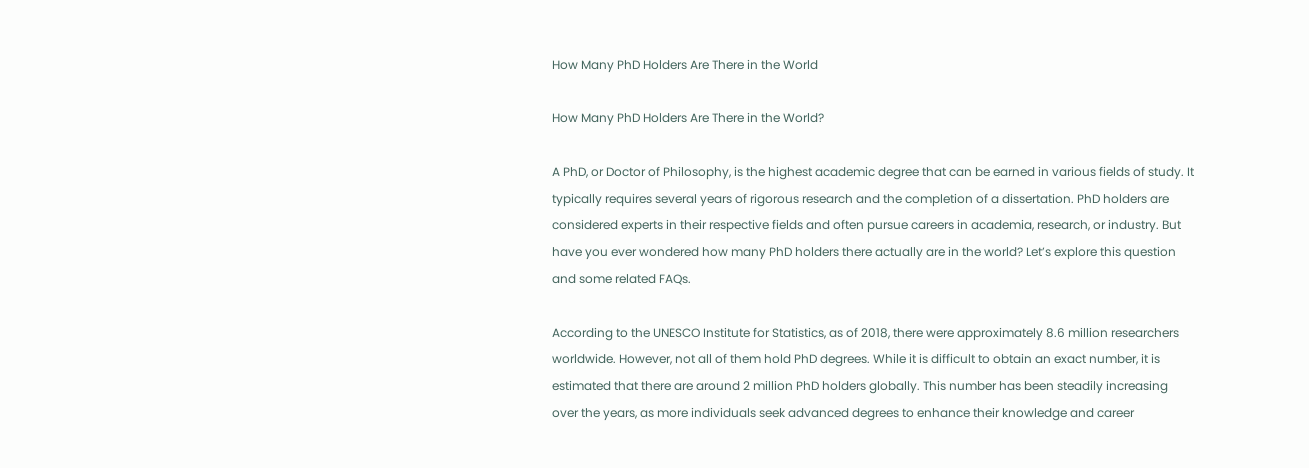How Many PhD Holders Are There in the World

How Many PhD Holders Are There in the World?

A PhD, or Doctor of Philosophy, is the highest academic degree that can be earned in various fields of study. It typically requires several years of rigorous research and the completion of a dissertation. PhD holders are considered experts in their respective fields and often pursue careers in academia, research, or industry. But have you ever wondered how many PhD holders there actually are in the world? Let’s explore this question and some related FAQs.

According to the UNESCO Institute for Statistics, as of 2018, there were approximately 8.6 million researchers worldwide. However, not all of them hold PhD degrees. While it is difficult to obtain an exact number, it is estimated that there are around 2 million PhD holders globally. This number has been steadily increasing over the years, as more individuals seek advanced degrees to enhance their knowledge and career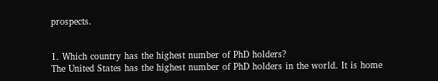prospects.


1. Which country has the highest number of PhD holders?
The United States has the highest number of PhD holders in the world. It is home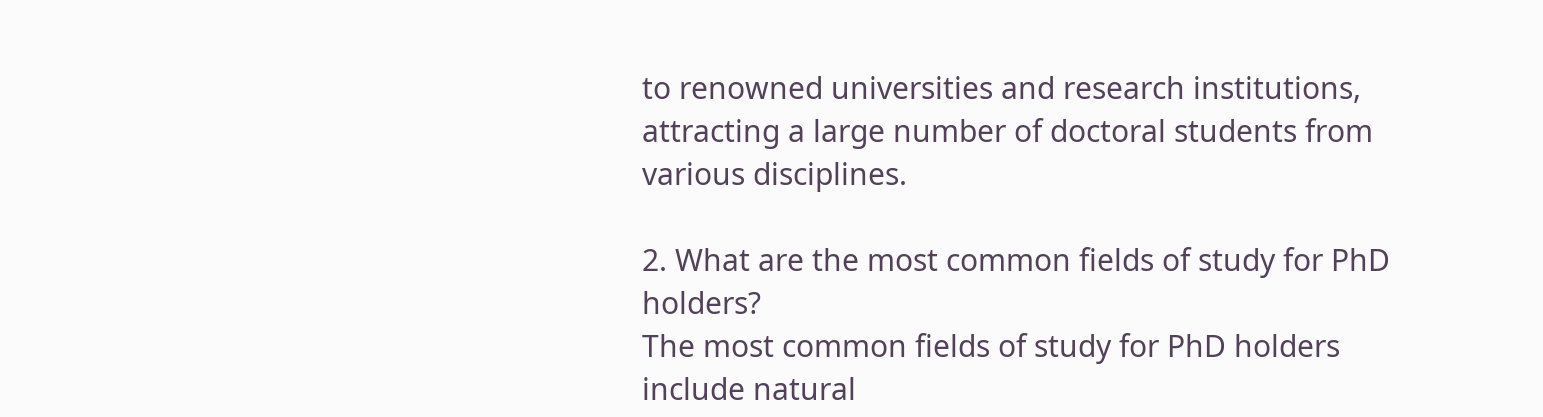to renowned universities and research institutions, attracting a large number of doctoral students from various disciplines.

2. What are the most common fields of study for PhD holders?
The most common fields of study for PhD holders include natural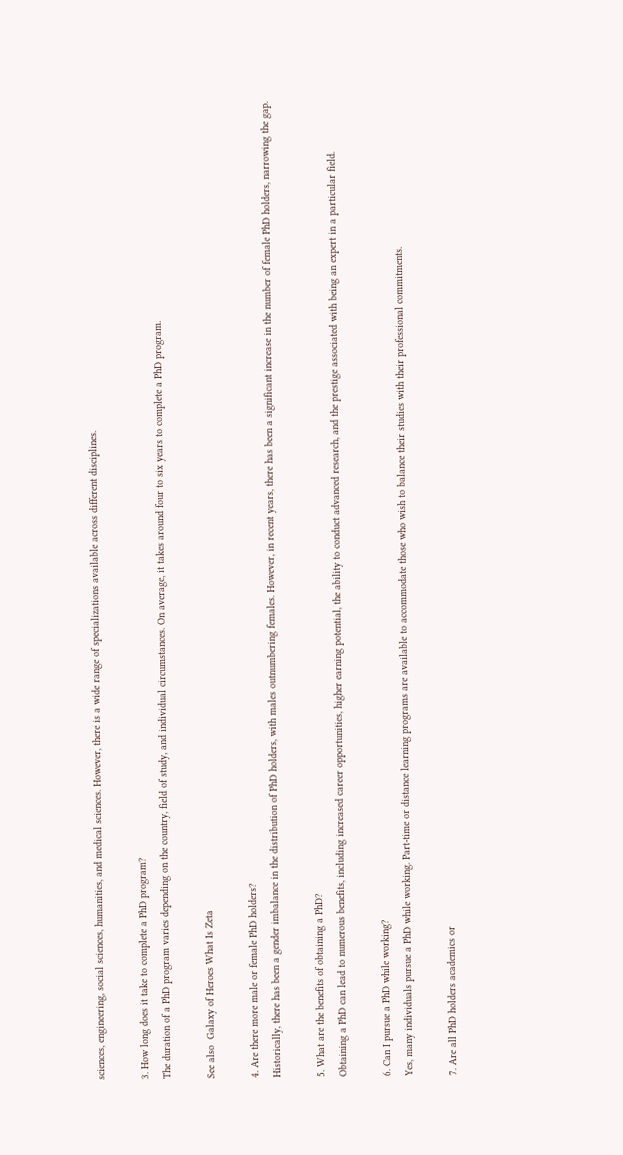sciences, engineering, social sciences, humanities, and medical sciences. However, there is a wide range of specializations available across different disciplines.

3. How long does it take to complete a PhD program?
The duration of a PhD program varies depending on the country, field of study, and individual circumstances. On average, it takes around four to six years to complete a PhD program.

See also  Galaxy of Heroes What Is Zeta

4. Are there more male or female PhD holders?
Historically, there has been a gender imbalance in the distribution of PhD holders, with males outnumbering females. However, in recent years, there has been a significant increase in the number of female PhD holders, narrowing the gap.

5. What are the benefits of obtaining a PhD?
Obtaining a PhD can lead to numerous benefits, including increased career opportunities, higher earning potential, the ability to conduct advanced research, and the prestige associated with being an expert in a particular field.

6. Can I pursue a PhD while working?
Yes, many individuals pursue a PhD while working. Part-time or distance learning programs are available to accommodate those who wish to balance their studies with their professional commitments.

7. Are all PhD holders academics or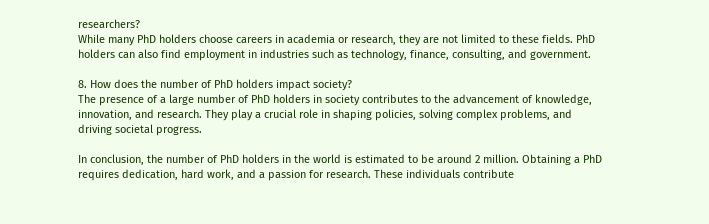researchers?
While many PhD holders choose careers in academia or research, they are not limited to these fields. PhD holders can also find employment in industries such as technology, finance, consulting, and government.

8. How does the number of PhD holders impact society?
The presence of a large number of PhD holders in society contributes to the advancement of knowledge, innovation, and research. They play a crucial role in shaping policies, solving complex problems, and driving societal progress.

In conclusion, the number of PhD holders in the world is estimated to be around 2 million. Obtaining a PhD requires dedication, hard work, and a passion for research. These individuals contribute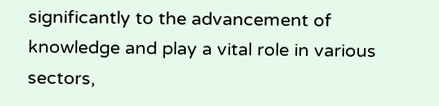significantly to the advancement of knowledge and play a vital role in various sectors,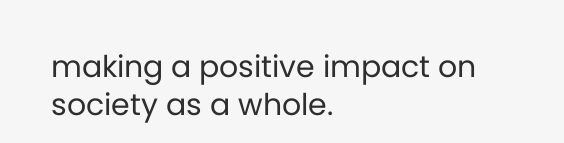making a positive impact on society as a whole.